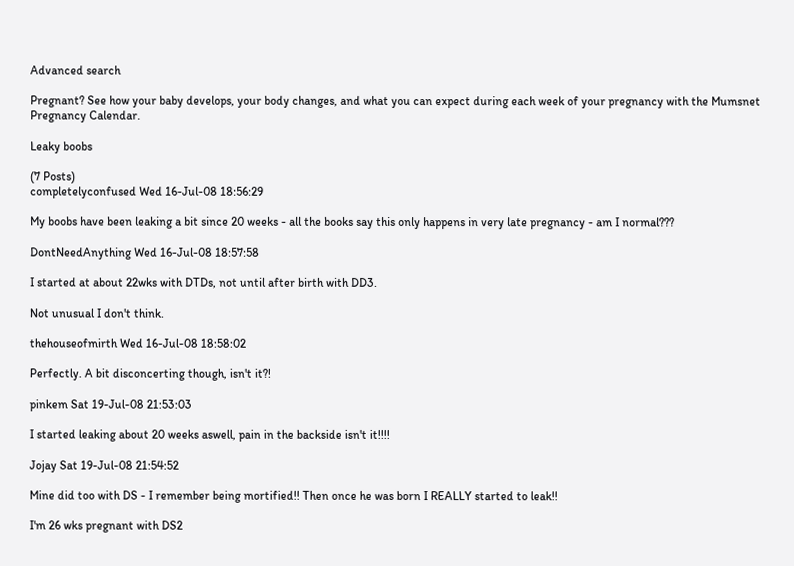Advanced search

Pregnant? See how your baby develops, your body changes, and what you can expect during each week of your pregnancy with the Mumsnet Pregnancy Calendar.

Leaky boobs

(7 Posts)
completelyconfused Wed 16-Jul-08 18:56:29

My boobs have been leaking a bit since 20 weeks - all the books say this only happens in very late pregnancy - am I normal???

DontNeedAnything Wed 16-Jul-08 18:57:58

I started at about 22wks with DTDs, not until after birth with DD3.

Not unusual I don't think.

thehouseofmirth Wed 16-Jul-08 18:58:02

Perfectly. A bit disconcerting though, isn't it?!

pinkem Sat 19-Jul-08 21:53:03

I started leaking about 20 weeks aswell, pain in the backside isn't it!!!!

Jojay Sat 19-Jul-08 21:54:52

Mine did too with DS - I remember being mortified!! Then once he was born I REALLY started to leak!!

I'm 26 wks pregnant with DS2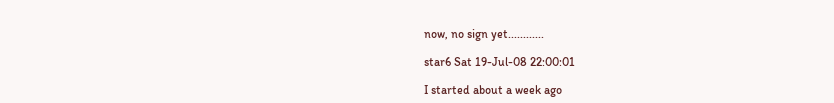now, no sign yet............

star6 Sat 19-Jul-08 22:00:01

I started about a week ago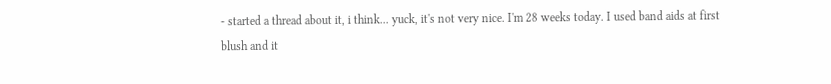- started a thread about it, i think... yuck, it's not very nice. I'm 28 weeks today. I used band aids at first blush and it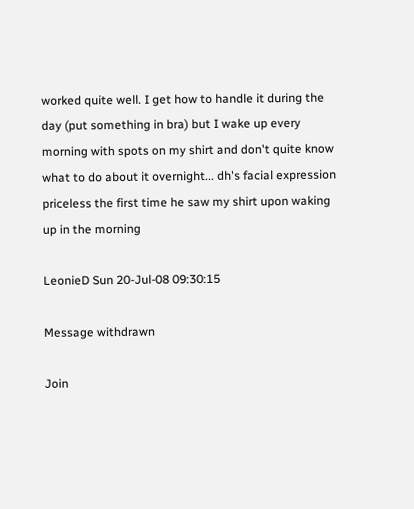worked quite well. I get how to handle it during the day (put something in bra) but I wake up every morning with spots on my shirt and don't quite know what to do about it overnight... dh's facial expression priceless the first time he saw my shirt upon waking up in the morning

LeonieD Sun 20-Jul-08 09:30:15

Message withdrawn

Join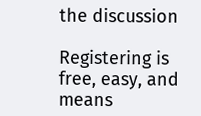the discussion

Registering is free, easy, and means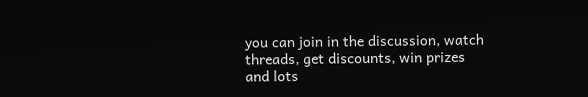you can join in the discussion, watch threads, get discounts, win prizes and lots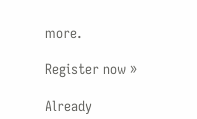more.

Register now »

Already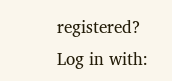registered? Log in with: